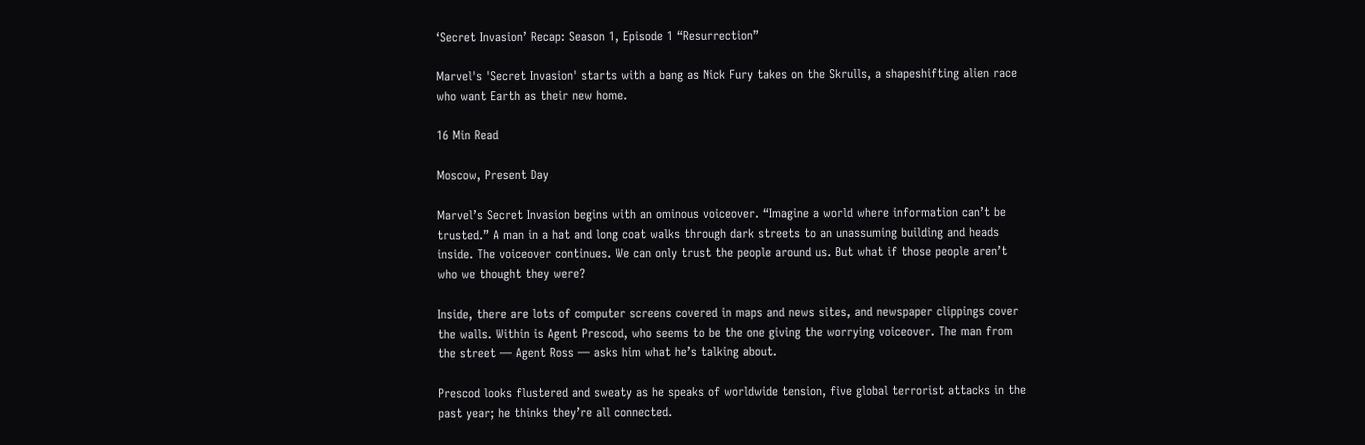‘Secret Invasion’ Recap: Season 1, Episode 1 “Resurrection”

Marvel's 'Secret Invasion' starts with a bang as Nick Fury takes on the Skrulls, a shapeshifting alien race who want Earth as their new home.

16 Min Read

Moscow, Present Day

Marvel’s Secret Invasion begins with an ominous voiceover. “Imagine a world where information can’t be trusted.” A man in a hat and long coat walks through dark streets to an unassuming building and heads inside. The voiceover continues. We can only trust the people around us. But what if those people aren’t who we thought they were?

Inside, there are lots of computer screens covered in maps and news sites, and newspaper clippings cover the walls. Within is Agent Prescod, who seems to be the one giving the worrying voiceover. The man from the street — Agent Ross — asks him what he’s talking about.

Prescod looks flustered and sweaty as he speaks of worldwide tension, five global terrorist attacks in the past year; he thinks they’re all connected.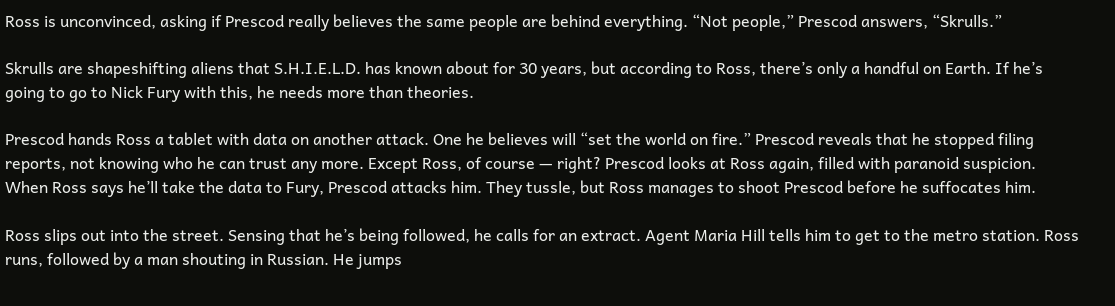Ross is unconvinced, asking if Prescod really believes the same people are behind everything. “Not people,” Prescod answers, “Skrulls.”

Skrulls are shapeshifting aliens that S.H.I.E.L.D. has known about for 30 years, but according to Ross, there’s only a handful on Earth. If he’s going to go to Nick Fury with this, he needs more than theories.

Prescod hands Ross a tablet with data on another attack. One he believes will “set the world on fire.” Prescod reveals that he stopped filing reports, not knowing who he can trust any more. Except Ross, of course — right? Prescod looks at Ross again, filled with paranoid suspicion. When Ross says he’ll take the data to Fury, Prescod attacks him. They tussle, but Ross manages to shoot Prescod before he suffocates him.

Ross slips out into the street. Sensing that he’s being followed, he calls for an extract. Agent Maria Hill tells him to get to the metro station. Ross runs, followed by a man shouting in Russian. He jumps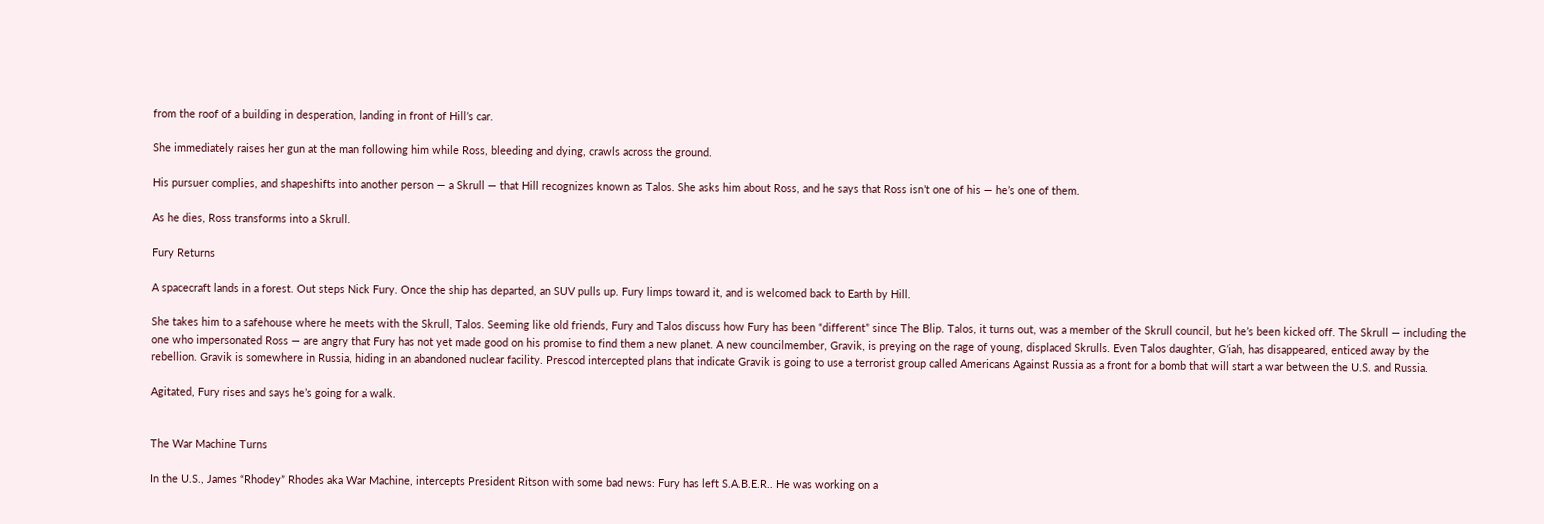from the roof of a building in desperation, landing in front of Hill’s car.

She immediately raises her gun at the man following him while Ross, bleeding and dying, crawls across the ground.

His pursuer complies, and shapeshifts into another person — a Skrull — that Hill recognizes known as Talos. She asks him about Ross, and he says that Ross isn’t one of his — he’s one of them.

As he dies, Ross transforms into a Skrull.

Fury Returns

A spacecraft lands in a forest. Out steps Nick Fury. Once the ship has departed, an SUV pulls up. Fury limps toward it, and is welcomed back to Earth by Hill.

She takes him to a safehouse where he meets with the Skrull, Talos. Seeming like old friends, Fury and Talos discuss how Fury has been “different” since The Blip. Talos, it turns out, was a member of the Skrull council, but he’s been kicked off. The Skrull — including the one who impersonated Ross — are angry that Fury has not yet made good on his promise to find them a new planet. A new councilmember, Gravik, is preying on the rage of young, displaced Skrulls. Even Talos daughter, G’iah, has disappeared, enticed away by the rebellion. Gravik is somewhere in Russia, hiding in an abandoned nuclear facility. Prescod intercepted plans that indicate Gravik is going to use a terrorist group called Americans Against Russia as a front for a bomb that will start a war between the U.S. and Russia.

Agitated, Fury rises and says he’s going for a walk.


The War Machine Turns

In the U.S., James “Rhodey” Rhodes aka War Machine, intercepts President Ritson with some bad news: Fury has left S.A.B.E.R.. He was working on a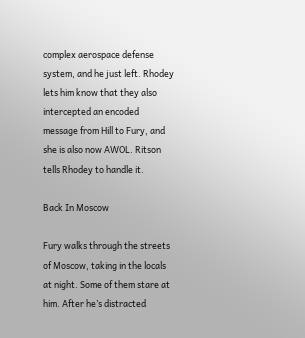complex aerospace defense system, and he just left. Rhodey lets him know that they also intercepted an encoded message from Hill to Fury, and she is also now AWOL. Ritson tells Rhodey to handle it.

Back In Moscow

Fury walks through the streets of Moscow, taking in the locals at night. Some of them stare at him. After he’s distracted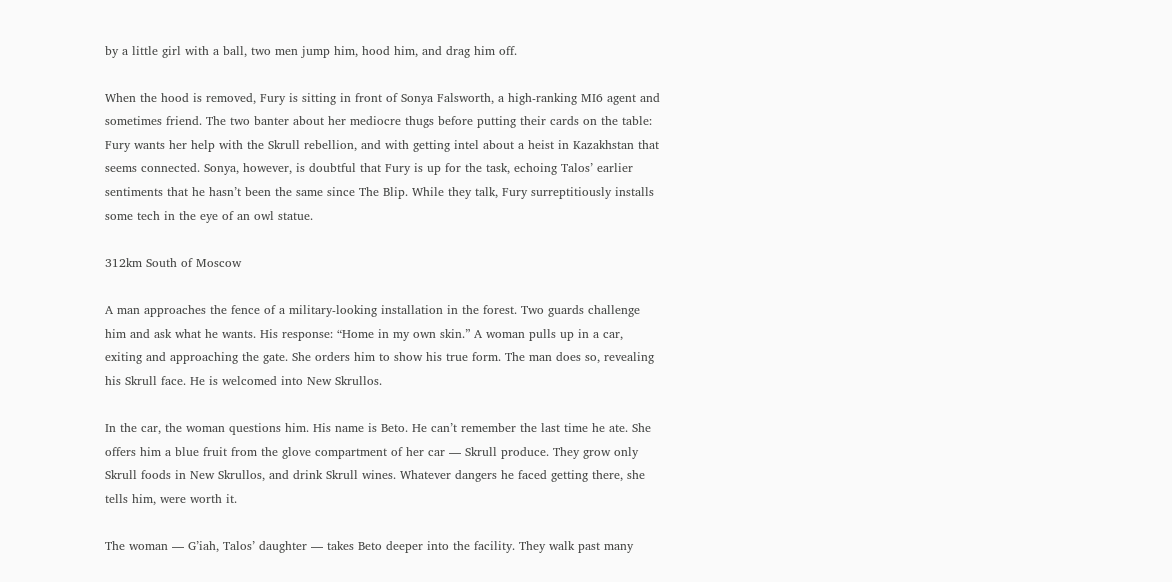by a little girl with a ball, two men jump him, hood him, and drag him off.

When the hood is removed, Fury is sitting in front of Sonya Falsworth, a high-ranking MI6 agent and sometimes friend. The two banter about her mediocre thugs before putting their cards on the table: Fury wants her help with the Skrull rebellion, and with getting intel about a heist in Kazakhstan that seems connected. Sonya, however, is doubtful that Fury is up for the task, echoing Talos’ earlier sentiments that he hasn’t been the same since The Blip. While they talk, Fury surreptitiously installs some tech in the eye of an owl statue.

312km South of Moscow

A man approaches the fence of a military-looking installation in the forest. Two guards challenge him and ask what he wants. His response: “Home in my own skin.” A woman pulls up in a car, exiting and approaching the gate. She orders him to show his true form. The man does so, revealing his Skrull face. He is welcomed into New Skrullos.

In the car, the woman questions him. His name is Beto. He can’t remember the last time he ate. She offers him a blue fruit from the glove compartment of her car — Skrull produce. They grow only Skrull foods in New Skrullos, and drink Skrull wines. Whatever dangers he faced getting there, she tells him, were worth it.

The woman — G’iah, Talos’ daughter — takes Beto deeper into the facility. They walk past many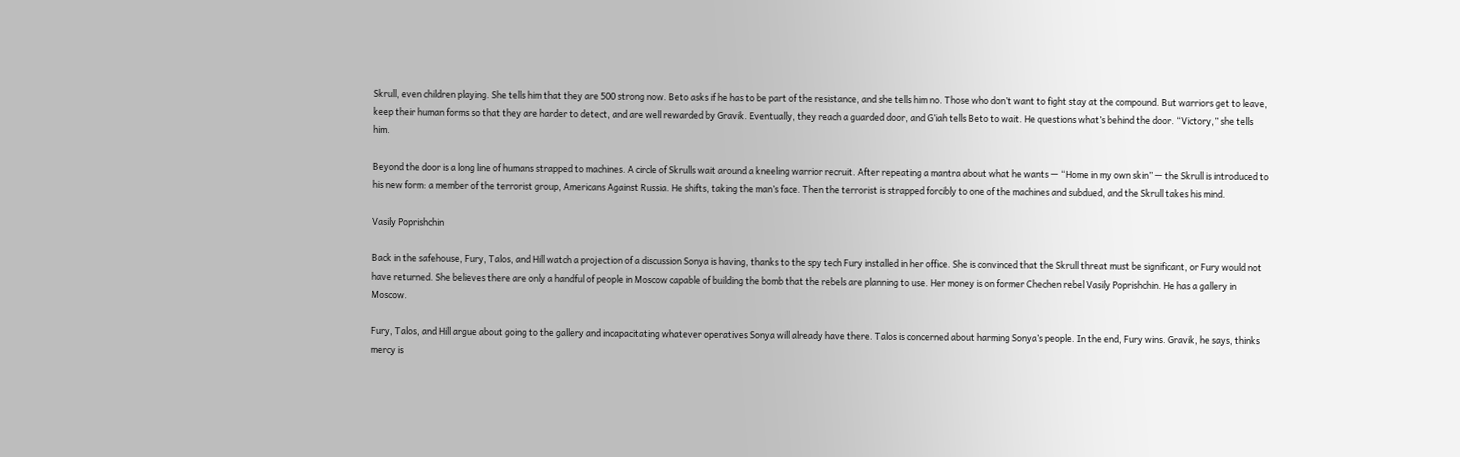Skrull, even children playing. She tells him that they are 500 strong now. Beto asks if he has to be part of the resistance, and she tells him no. Those who don’t want to fight stay at the compound. But warriors get to leave, keep their human forms so that they are harder to detect, and are well rewarded by Gravik. Eventually, they reach a guarded door, and G’iah tells Beto to wait. He questions what’s behind the door. “Victory,” she tells him.

Beyond the door is a long line of humans strapped to machines. A circle of Skrulls wait around a kneeling warrior recruit. After repeating a mantra about what he wants — “Home in my own skin” — the Skrull is introduced to his new form: a member of the terrorist group, Americans Against Russia. He shifts, taking the man’s face. Then the terrorist is strapped forcibly to one of the machines and subdued, and the Skrull takes his mind.

Vasily Poprishchin

Back in the safehouse, Fury, Talos, and Hill watch a projection of a discussion Sonya is having, thanks to the spy tech Fury installed in her office. She is convinced that the Skrull threat must be significant, or Fury would not have returned. She believes there are only a handful of people in Moscow capable of building the bomb that the rebels are planning to use. Her money is on former Chechen rebel Vasily Poprishchin. He has a gallery in Moscow.

Fury, Talos, and Hill argue about going to the gallery and incapacitating whatever operatives Sonya will already have there. Talos is concerned about harming Sonya’s people. In the end, Fury wins. Gravik, he says, thinks mercy is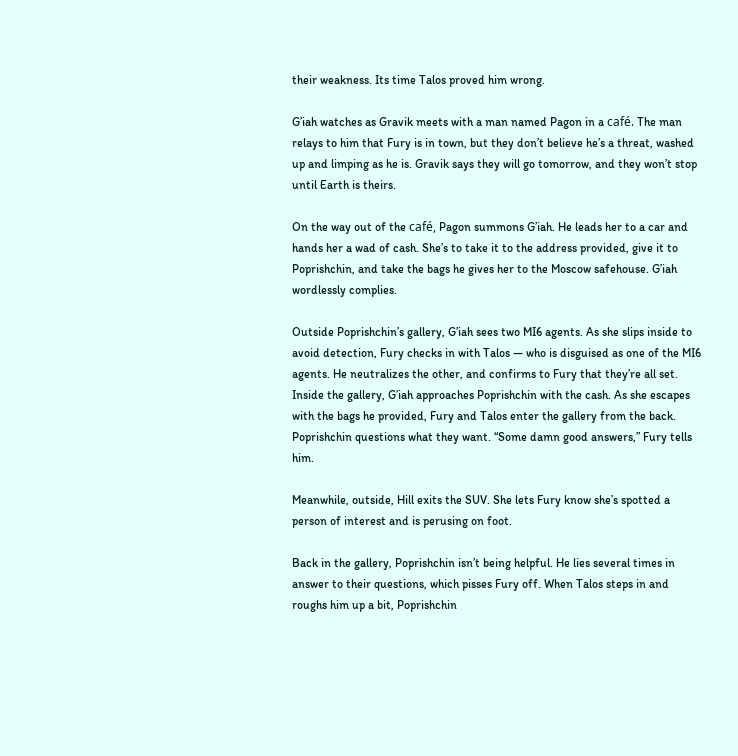their weakness. Its time Talos proved him wrong.

G’iah watches as Gravik meets with a man named Pagon in a café. The man relays to him that Fury is in town, but they don’t believe he’s a threat, washed up and limping as he is. Gravik says they will go tomorrow, and they won’t stop until Earth is theirs.

On the way out of the café, Pagon summons G’iah. He leads her to a car and hands her a wad of cash. She’s to take it to the address provided, give it to Poprishchin, and take the bags he gives her to the Moscow safehouse. G’iah wordlessly complies.

Outside Poprishchin’s gallery, G’iah sees two MI6 agents. As she slips inside to avoid detection, Fury checks in with Talos — who is disguised as one of the MI6 agents. He neutralizes the other, and confirms to Fury that they’re all set. Inside the gallery, G’iah approaches Poprishchin with the cash. As she escapes with the bags he provided, Fury and Talos enter the gallery from the back. Poprishchin questions what they want. “Some damn good answers,” Fury tells him.

Meanwhile, outside, Hill exits the SUV. She lets Fury know she’s spotted a person of interest and is perusing on foot.

Back in the gallery, Poprishchin isn’t being helpful. He lies several times in answer to their questions, which pisses Fury off. When Talos steps in and roughs him up a bit, Poprishchin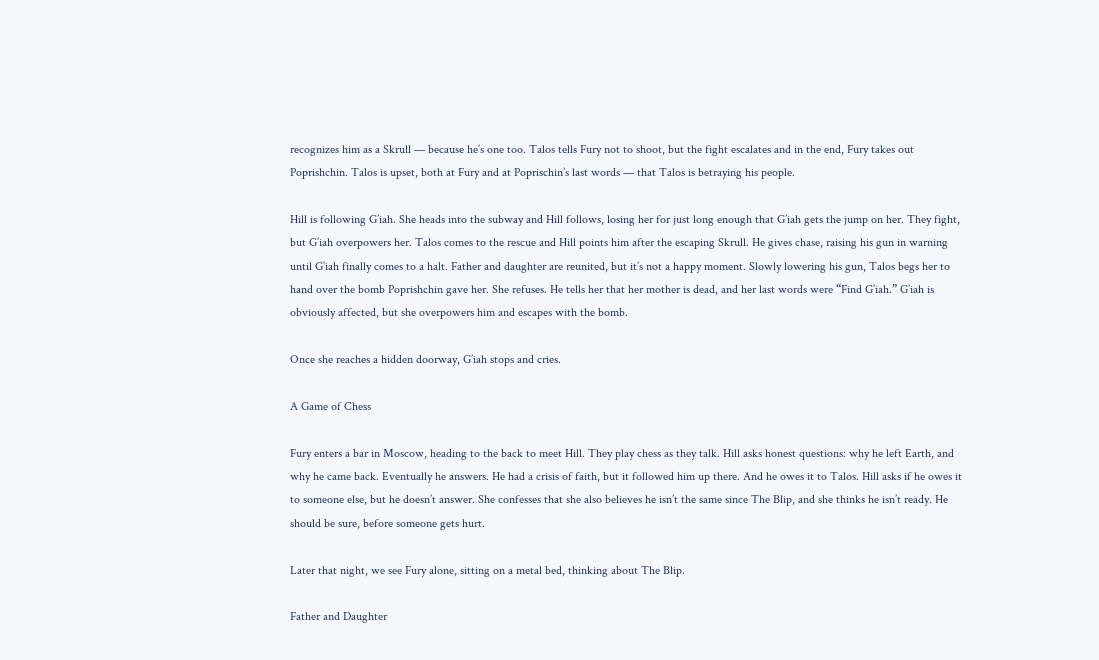recognizes him as a Skrull — because he’s one too. Talos tells Fury not to shoot, but the fight escalates and in the end, Fury takes out Poprishchin. Talos is upset, both at Fury and at Poprischin’s last words — that Talos is betraying his people.

Hill is following G’iah. She heads into the subway and Hill follows, losing her for just long enough that G’iah gets the jump on her. They fight, but G’iah overpowers her. Talos comes to the rescue and Hill points him after the escaping Skrull. He gives chase, raising his gun in warning until G’iah finally comes to a halt. Father and daughter are reunited, but it’s not a happy moment. Slowly lowering his gun, Talos begs her to hand over the bomb Poprishchin gave her. She refuses. He tells her that her mother is dead, and her last words were “Find G’iah.” G’iah is obviously affected, but she overpowers him and escapes with the bomb.

Once she reaches a hidden doorway, G’iah stops and cries.

A Game of Chess

Fury enters a bar in Moscow, heading to the back to meet Hill. They play chess as they talk. Hill asks honest questions: why he left Earth, and why he came back. Eventually he answers. He had a crisis of faith, but it followed him up there. And he owes it to Talos. Hill asks if he owes it to someone else, but he doesn’t answer. She confesses that she also believes he isn’t the same since The Blip, and she thinks he isn’t ready. He should be sure, before someone gets hurt.

Later that night, we see Fury alone, sitting on a metal bed, thinking about The Blip.

Father and Daughter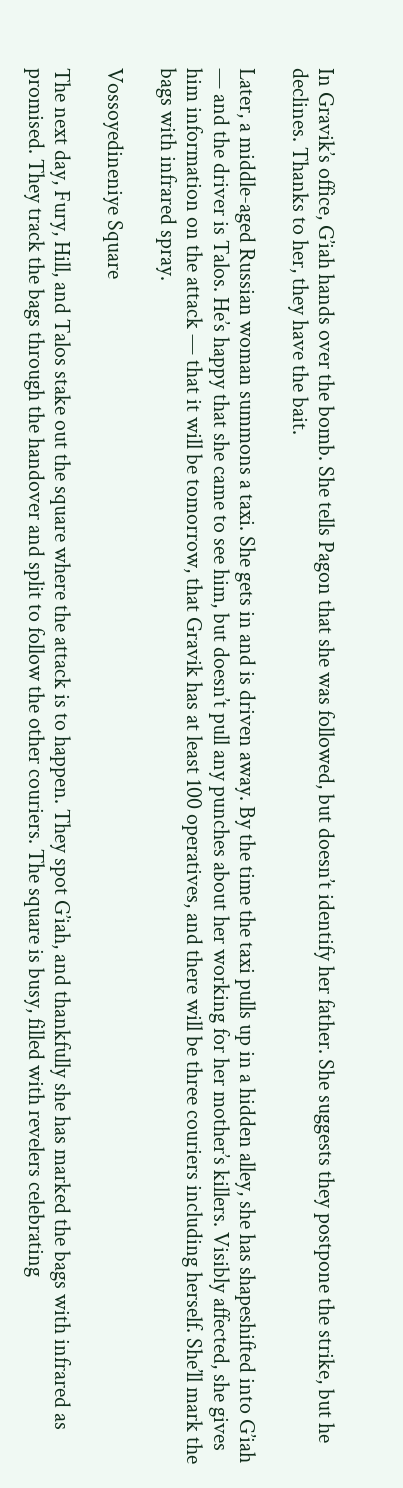In Gravik’s office, G’iah hands over the bomb. She tells Pagon that she was followed, but doesn’t identify her father. She suggests they postpone the strike, but he declines. Thanks to her, they have the bait.

Later, a middle-aged Russian woman summons a taxi. She gets in and is driven away. By the time the taxi pulls up in a hidden alley, she has shapeshifted into G’iah — and the driver is Talos. He’s happy that she came to see him, but doesn’t pull any punches about her working for her mother’s killers. Visibly affected, she gives him information on the attack — that it will be tomorrow, that Gravik has at least 100 operatives, and there will be three couriers including herself. She’ll mark the bags with infrared spray.

Vossoyedineniye Square

The next day, Fury, Hill, and Talos stake out the square where the attack is to happen. They spot G’iah, and thankfully she has marked the bags with infrared as promised. They track the bags through the handover and split to follow the other couriers. The square is busy, filled with revelers celebrating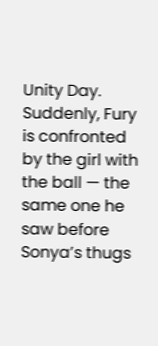Unity Day. Suddenly, Fury is confronted by the girl with the ball — the same one he saw before Sonya’s thugs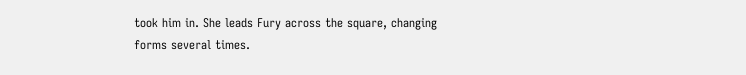took him in. She leads Fury across the square, changing forms several times.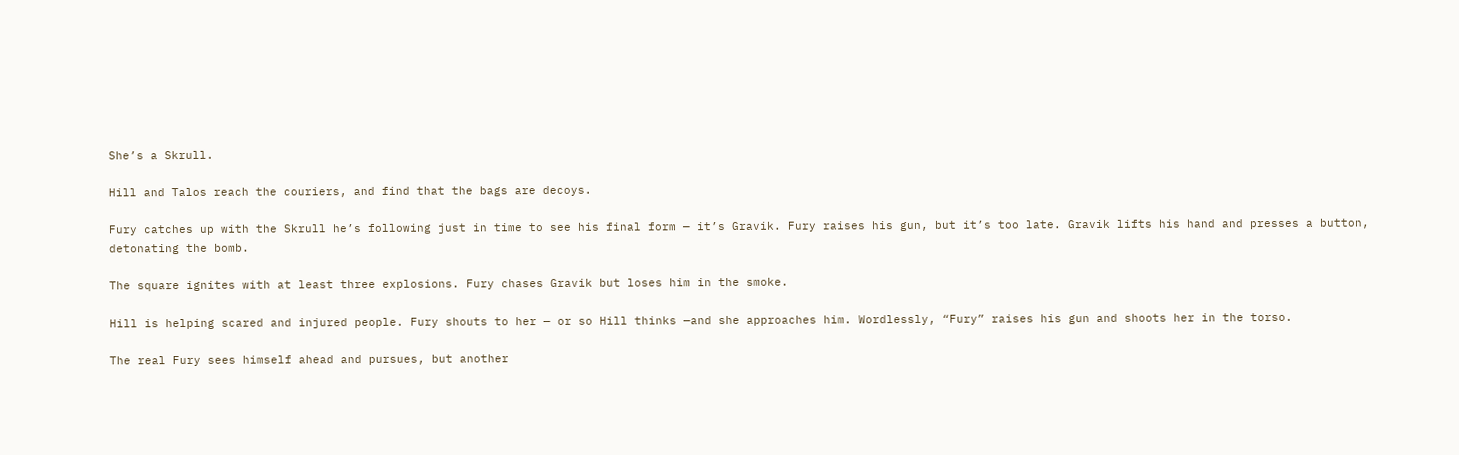She’s a Skrull.

Hill and Talos reach the couriers, and find that the bags are decoys.

Fury catches up with the Skrull he’s following just in time to see his final form — it’s Gravik. Fury raises his gun, but it’s too late. Gravik lifts his hand and presses a button, detonating the bomb.

The square ignites with at least three explosions. Fury chases Gravik but loses him in the smoke.

Hill is helping scared and injured people. Fury shouts to her — or so Hill thinks —and she approaches him. Wordlessly, “Fury” raises his gun and shoots her in the torso.

The real Fury sees himself ahead and pursues, but another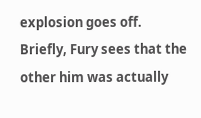explosion goes off. Briefly, Fury sees that the other him was actually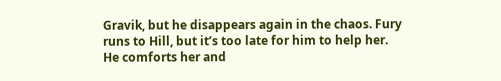Gravik, but he disappears again in the chaos. Fury runs to Hill, but it’s too late for him to help her. He comforts her and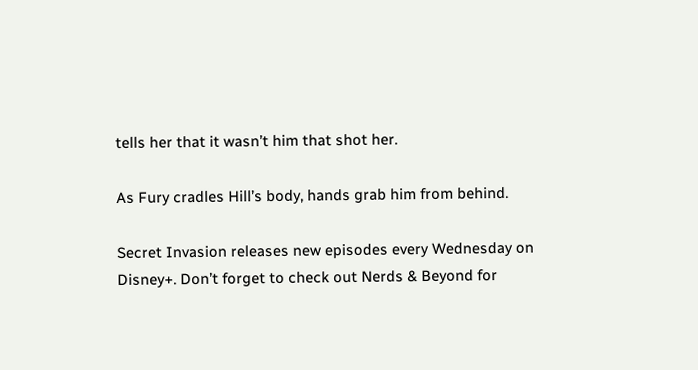tells her that it wasn’t him that shot her.

As Fury cradles Hill’s body, hands grab him from behind.

Secret Invasion releases new episodes every Wednesday on Disney+. Don’t forget to check out Nerds & Beyond for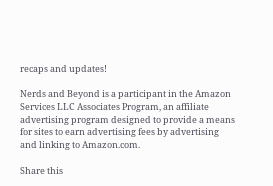recaps and updates!

Nerds and Beyond is a participant in the Amazon Services LLC Associates Program, an affiliate advertising program designed to provide a means for sites to earn advertising fees by advertising and linking to Amazon.com.

Share this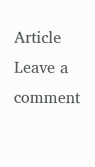Article
Leave a comment